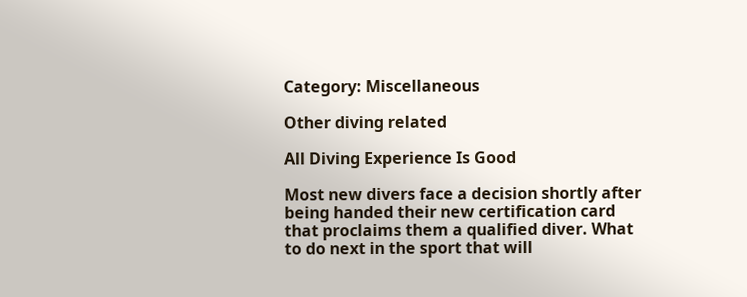Category: Miscellaneous

Other diving related

All Diving Experience Is Good

Most new divers face a decision shortly after being handed their new certification card that proclaims them a qualified diver. What to do next in the sport that will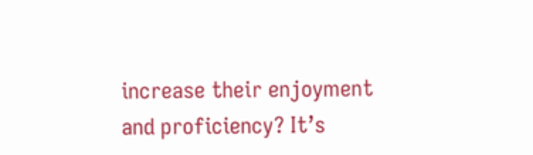increase their enjoyment and proficiency? It’s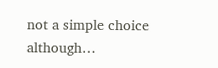not a simple choice although…